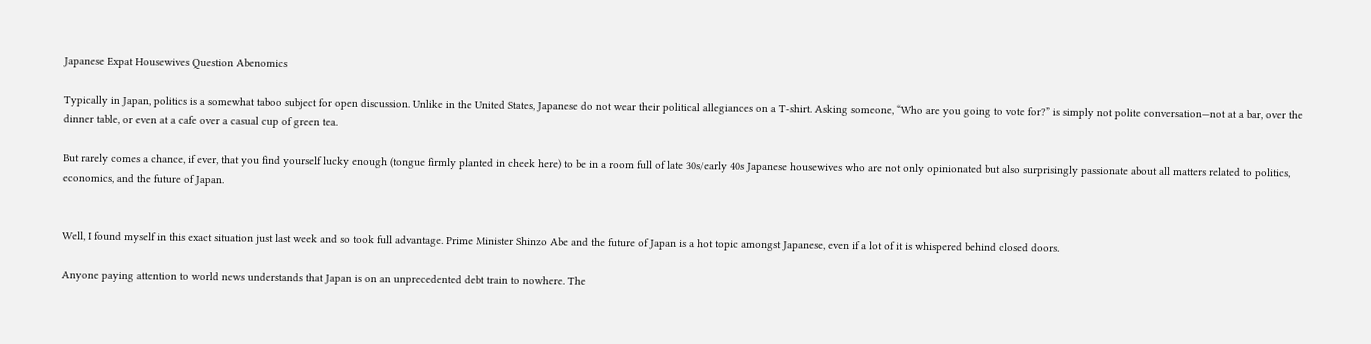Japanese Expat Housewives Question Abenomics

Typically in Japan, politics is a somewhat taboo subject for open discussion. Unlike in the United States, Japanese do not wear their political allegiances on a T-shirt. Asking someone, “Who are you going to vote for?” is simply not polite conversation—not at a bar, over the dinner table, or even at a cafe over a casual cup of green tea.

But rarely comes a chance, if ever, that you find yourself lucky enough (tongue firmly planted in cheek here) to be in a room full of late 30s/early 40s Japanese housewives who are not only opinionated but also surprisingly passionate about all matters related to politics, economics, and the future of Japan.


Well, I found myself in this exact situation just last week and so took full advantage. Prime Minister Shinzo Abe and the future of Japan is a hot topic amongst Japanese, even if a lot of it is whispered behind closed doors.

Anyone paying attention to world news understands that Japan is on an unprecedented debt train to nowhere. The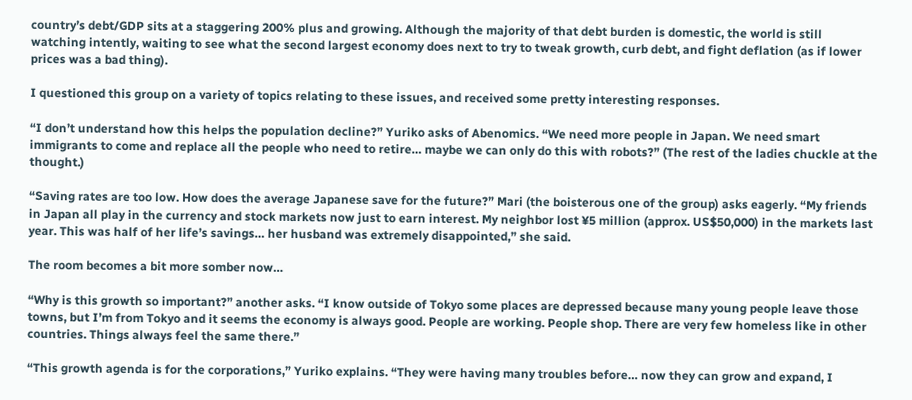country’s debt/GDP sits at a staggering 200% plus and growing. Although the majority of that debt burden is domestic, the world is still watching intently, waiting to see what the second largest economy does next to try to tweak growth, curb debt, and fight deflation (as if lower prices was a bad thing).

I questioned this group on a variety of topics relating to these issues, and received some pretty interesting responses.

“I don’t understand how this helps the population decline?” Yuriko asks of Abenomics. “We need more people in Japan. We need smart immigrants to come and replace all the people who need to retire… maybe we can only do this with robots?” (The rest of the ladies chuckle at the thought.)

“Saving rates are too low. How does the average Japanese save for the future?” Mari (the boisterous one of the group) asks eagerly. “My friends in Japan all play in the currency and stock markets now just to earn interest. My neighbor lost ¥5 million (approx. US$50,000) in the markets last year. This was half of her life’s savings… her husband was extremely disappointed,” she said.

The room becomes a bit more somber now…

“Why is this growth so important?” another asks. “I know outside of Tokyo some places are depressed because many young people leave those towns, but I’m from Tokyo and it seems the economy is always good. People are working. People shop. There are very few homeless like in other countries. Things always feel the same there.”

“This growth agenda is for the corporations,” Yuriko explains. “They were having many troubles before… now they can grow and expand, I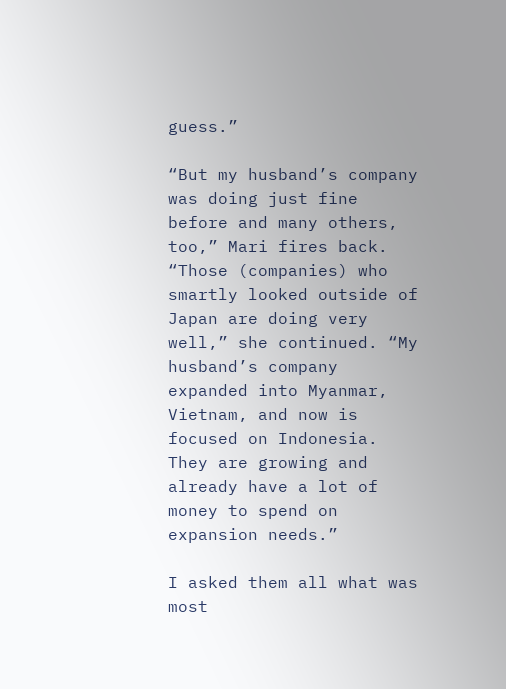guess.”

“But my husband’s company was doing just fine before and many others, too,” Mari fires back. “Those (companies) who smartly looked outside of Japan are doing very well,” she continued. “My husband’s company expanded into Myanmar, Vietnam, and now is focused on Indonesia. They are growing and already have a lot of money to spend on expansion needs.”

I asked them all what was most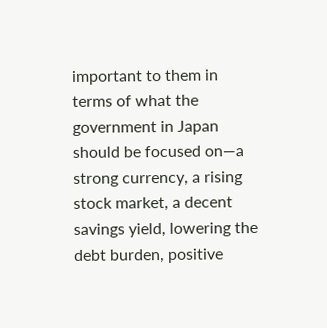important to them in terms of what the government in Japan should be focused on—a strong currency, a rising stock market, a decent savings yield, lowering the debt burden, positive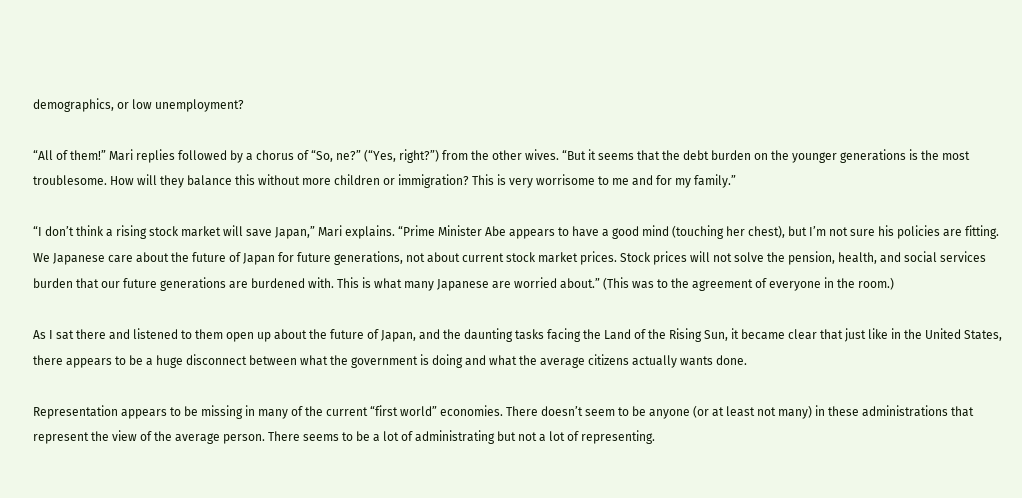demographics, or low unemployment?

“All of them!” Mari replies followed by a chorus of “So, ne?” (“Yes, right?”) from the other wives. “But it seems that the debt burden on the younger generations is the most troublesome. How will they balance this without more children or immigration? This is very worrisome to me and for my family.”

“I don’t think a rising stock market will save Japan,” Mari explains. “Prime Minister Abe appears to have a good mind (touching her chest), but I’m not sure his policies are fitting. We Japanese care about the future of Japan for future generations, not about current stock market prices. Stock prices will not solve the pension, health, and social services burden that our future generations are burdened with. This is what many Japanese are worried about.” (This was to the agreement of everyone in the room.)

As I sat there and listened to them open up about the future of Japan, and the daunting tasks facing the Land of the Rising Sun, it became clear that just like in the United States, there appears to be a huge disconnect between what the government is doing and what the average citizens actually wants done.

Representation appears to be missing in many of the current “first world” economies. There doesn’t seem to be anyone (or at least not many) in these administrations that represent the view of the average person. There seems to be a lot of administrating but not a lot of representing.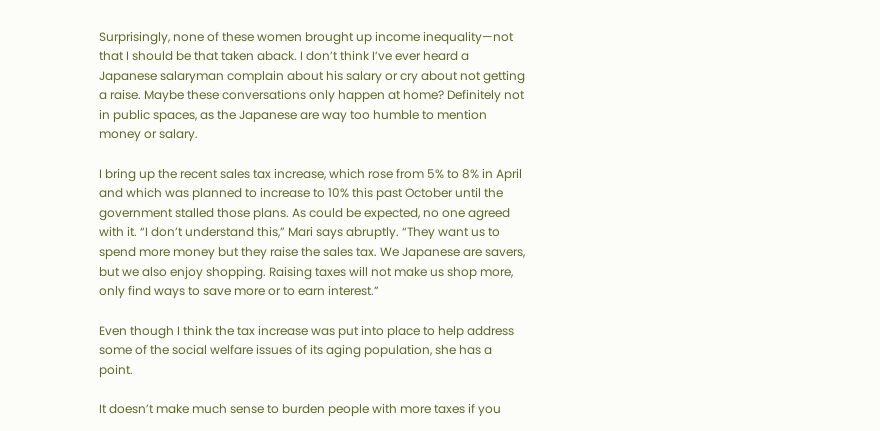Surprisingly, none of these women brought up income inequality—not that I should be that taken aback. I don’t think I’ve ever heard a Japanese salaryman complain about his salary or cry about not getting a raise. Maybe these conversations only happen at home? Definitely not in public spaces, as the Japanese are way too humble to mention money or salary.

I bring up the recent sales tax increase, which rose from 5% to 8% in April and which was planned to increase to 10% this past October until the government stalled those plans. As could be expected, no one agreed with it. “I don’t understand this,” Mari says abruptly. “They want us to spend more money but they raise the sales tax. We Japanese are savers, but we also enjoy shopping. Raising taxes will not make us shop more, only find ways to save more or to earn interest.”

Even though I think the tax increase was put into place to help address some of the social welfare issues of its aging population, she has a point.

It doesn’t make much sense to burden people with more taxes if you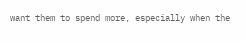want them to spend more, especially when the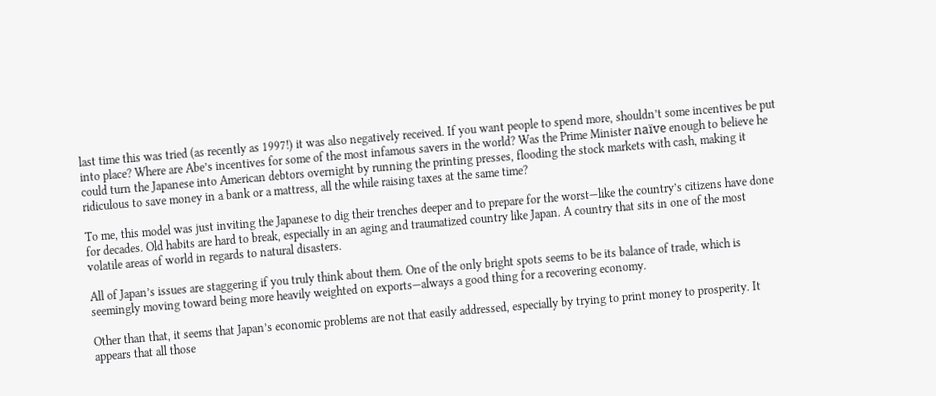last time this was tried (as recently as 1997!) it was also negatively received. If you want people to spend more, shouldn’t some incentives be put into place? Where are Abe’s incentives for some of the most infamous savers in the world? Was the Prime Minister naïve enough to believe he could turn the Japanese into American debtors overnight by running the printing presses, flooding the stock markets with cash, making it ridiculous to save money in a bank or a mattress, all the while raising taxes at the same time?

To me, this model was just inviting the Japanese to dig their trenches deeper and to prepare for the worst—like the country’s citizens have done for decades. Old habits are hard to break, especially in an aging and traumatized country like Japan. A country that sits in one of the most volatile areas of world in regards to natural disasters.

All of Japan’s issues are staggering if you truly think about them. One of the only bright spots seems to be its balance of trade, which is seemingly moving toward being more heavily weighted on exports—always a good thing for a recovering economy.

Other than that, it seems that Japan’s economic problems are not that easily addressed, especially by trying to print money to prosperity. It appears that all those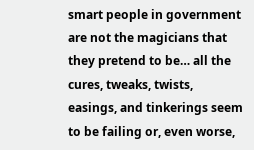smart people in government are not the magicians that they pretend to be… all the cures, tweaks, twists, easings, and tinkerings seem to be failing or, even worse,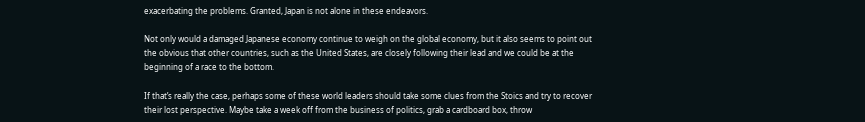exacerbating the problems. Granted, Japan is not alone in these endeavors.

Not only would a damaged Japanese economy continue to weigh on the global economy, but it also seems to point out the obvious that other countries, such as the United States, are closely following their lead and we could be at the beginning of a race to the bottom.

If that’s really the case, perhaps some of these world leaders should take some clues from the Stoics and try to recover their lost perspective. Maybe take a week off from the business of politics, grab a cardboard box, throw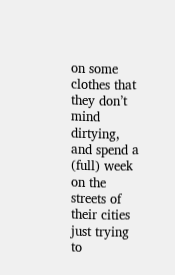on some clothes that they don’t mind dirtying, and spend a (full) week on the streets of their cities just trying to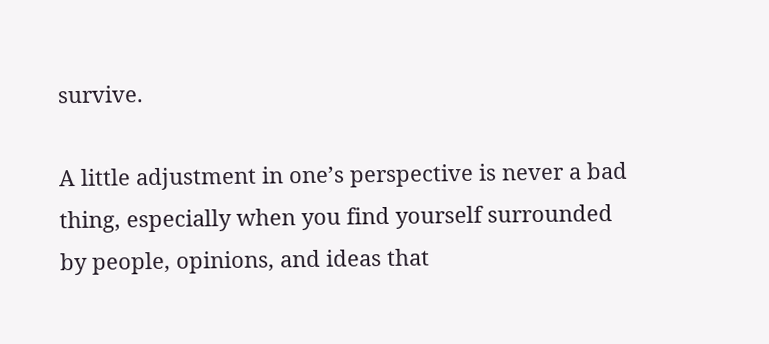survive.

A little adjustment in one’s perspective is never a bad thing, especially when you find yourself surrounded by people, opinions, and ideas that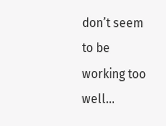don’t seem to be working too well…